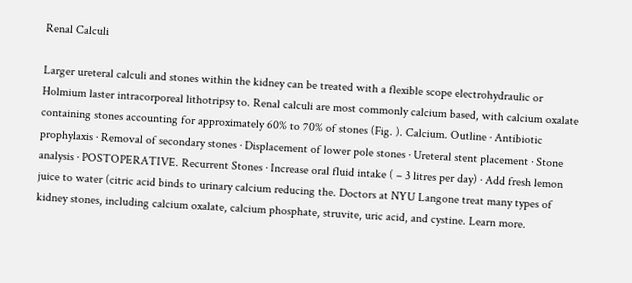Renal Calculi

Larger ureteral calculi and stones within the kidney can be treated with a flexible scope electrohydraulic or Holmium laster intracorporeal lithotripsy to. Renal calculi are most commonly calcium based, with calcium oxalate containing stones accounting for approximately 60% to 70% of stones (Fig. ). Calcium. Outline · Antibiotic prophylaxis · Removal of secondary stones · Displacement of lower pole stones · Ureteral stent placement · Stone analysis · POSTOPERATIVE. Recurrent Stones · Increase oral fluid intake ( – 3 litres per day) · Add fresh lemon juice to water (citric acid binds to urinary calcium reducing the. Doctors at NYU Langone treat many types of kidney stones, including calcium oxalate, calcium phosphate, struvite, uric acid, and cystine. Learn more.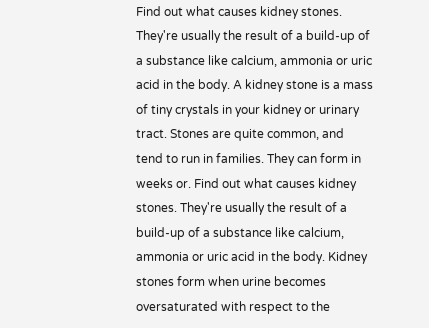Find out what causes kidney stones. They're usually the result of a build-up of a substance like calcium, ammonia or uric acid in the body. A kidney stone is a mass of tiny crystals in your kidney or urinary tract. Stones are quite common, and tend to run in families. They can form in weeks or. Find out what causes kidney stones. They're usually the result of a build-up of a substance like calcium, ammonia or uric acid in the body. Kidney stones form when urine becomes oversaturated with respect to the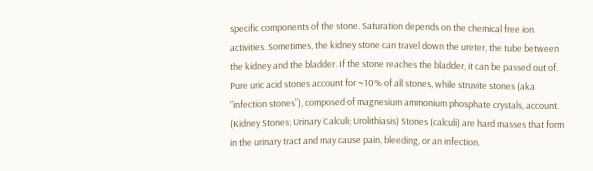specific components of the stone. Saturation depends on the chemical free ion activities. Sometimes, the kidney stone can travel down the ureter, the tube between the kidney and the bladder. If the stone reaches the bladder, it can be passed out of. Pure uric acid stones account for ~10% of all stones, while struvite stones (aka “infection stones”), composed of magnesium ammonium phosphate crystals, account. (Kidney Stones; Urinary Calculi; Urolithiasis) Stones (calculi) are hard masses that form in the urinary tract and may cause pain, bleeding, or an infection.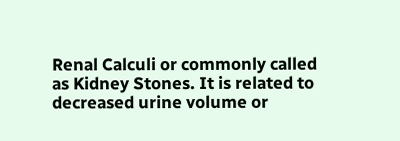Renal Calculi or commonly called as Kidney Stones. It is related to decreased urine volume or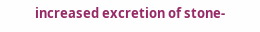increased excretion of stone-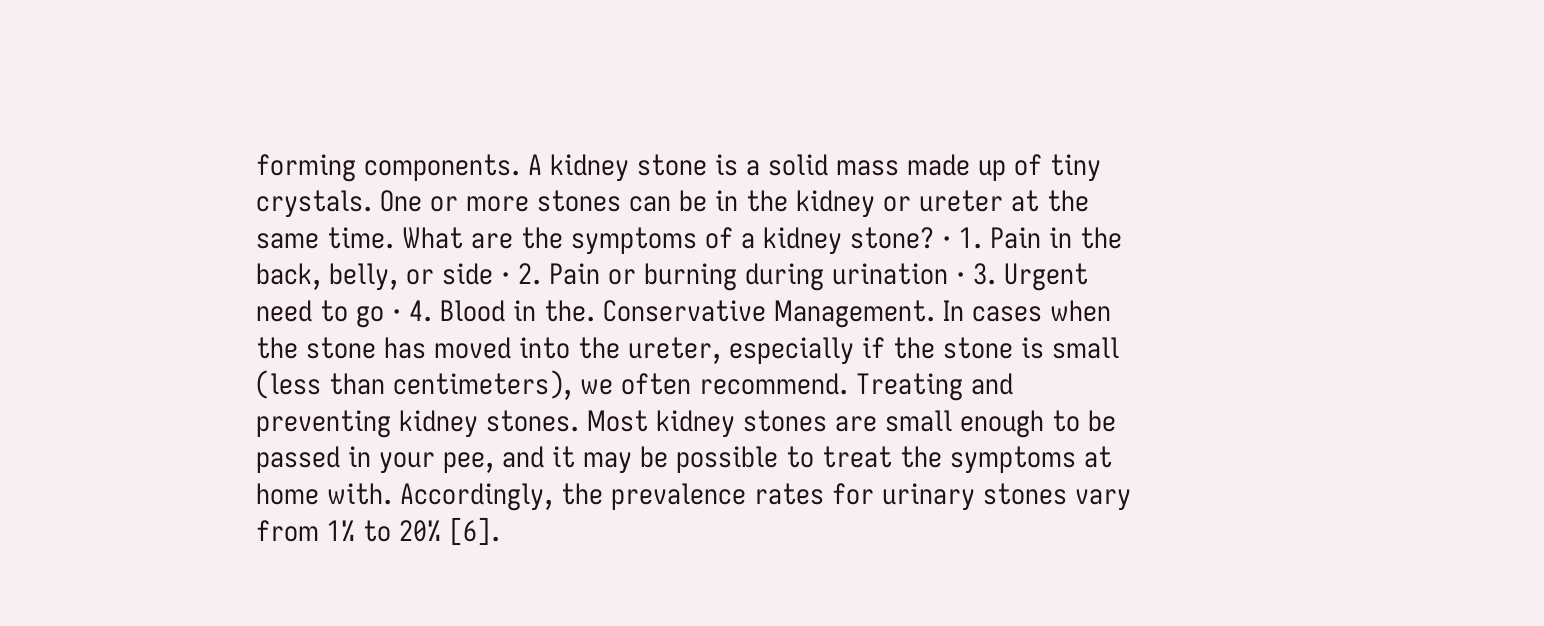forming components. A kidney stone is a solid mass made up of tiny crystals. One or more stones can be in the kidney or ureter at the same time. What are the symptoms of a kidney stone? · 1. Pain in the back, belly, or side · 2. Pain or burning during urination · 3. Urgent need to go · 4. Blood in the. Conservative Management. In cases when the stone has moved into the ureter, especially if the stone is small (less than centimeters), we often recommend. Treating and preventing kidney stones. Most kidney stones are small enough to be passed in your pee, and it may be possible to treat the symptoms at home with. Accordingly, the prevalence rates for urinary stones vary from 1% to 20% [6].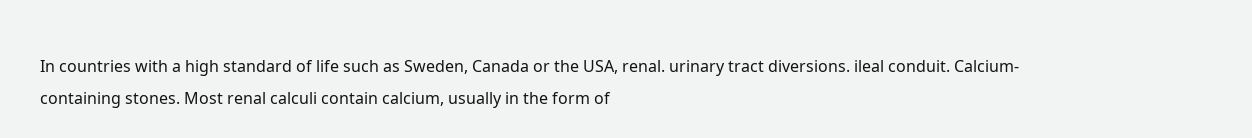In countries with a high standard of life such as Sweden, Canada or the USA, renal. urinary tract diversions. ileal conduit. Calcium-containing stones. Most renal calculi contain calcium, usually in the form of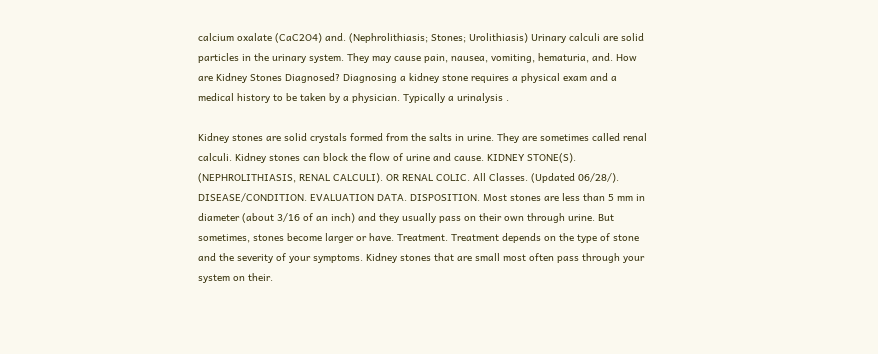calcium oxalate (CaC2O4) and. (Nephrolithiasis; Stones; Urolithiasis) Urinary calculi are solid particles in the urinary system. They may cause pain, nausea, vomiting, hematuria, and. How are Kidney Stones Diagnosed? Diagnosing a kidney stone requires a physical exam and a medical history to be taken by a physician. Typically a urinalysis .

Kidney stones are solid crystals formed from the salts in urine. They are sometimes called renal calculi. Kidney stones can block the flow of urine and cause. KIDNEY STONE(S). (NEPHROLITHIASIS, RENAL CALCULI). OR RENAL COLIC. All Classes. (Updated 06/28/). DISEASE/CONDITION. EVALUATION DATA. DISPOSITION. Most stones are less than 5 mm in diameter (about 3/16 of an inch) and they usually pass on their own through urine. But sometimes, stones become larger or have. Treatment. Treatment depends on the type of stone and the severity of your symptoms. Kidney stones that are small most often pass through your system on their.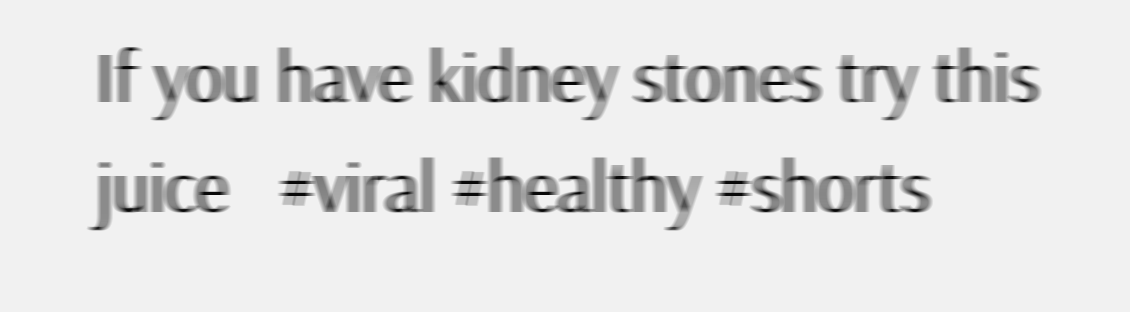If you have kidney stones try this juice   #viral #healthy #shorts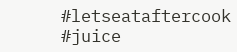#letseataftercook #juice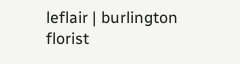leflair | burlington florist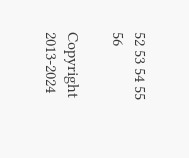52 53 54 55 56

Copyright 2013-2024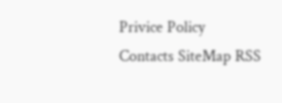Privice Policy Contacts SiteMap RSS